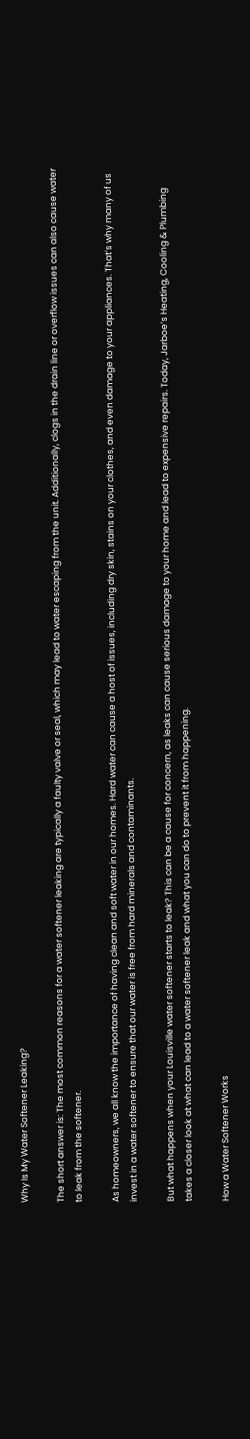Why Is My Water Softener Leaking?

The short answer is: The most common reasons for a water softener leaking are typically a faulty valve or seal, which may lead to water escaping from the unit. Additionally, clogs in the drain line or overflow issues can also cause water to leak from the softener.

As homeowners, we all know the importance of having clean and soft water in our homes. Hard water can cause a host of issues, including dry skin, stains on your clothes, and even damage to your appliances. That’s why many of us invest in a water softener to ensure that our water is free from hard minerals and contaminants.

But what happens when your Louisville water softener starts to leak? This can be a cause for concern, as leaks can cause serious damage to your home and lead to expensive repairs. Today, Jarboe’s Heating, Cooling & Plumbing takes a closer look at what can lead to a water softener leak and what you can do to prevent it from happening.

How a Water Softener Works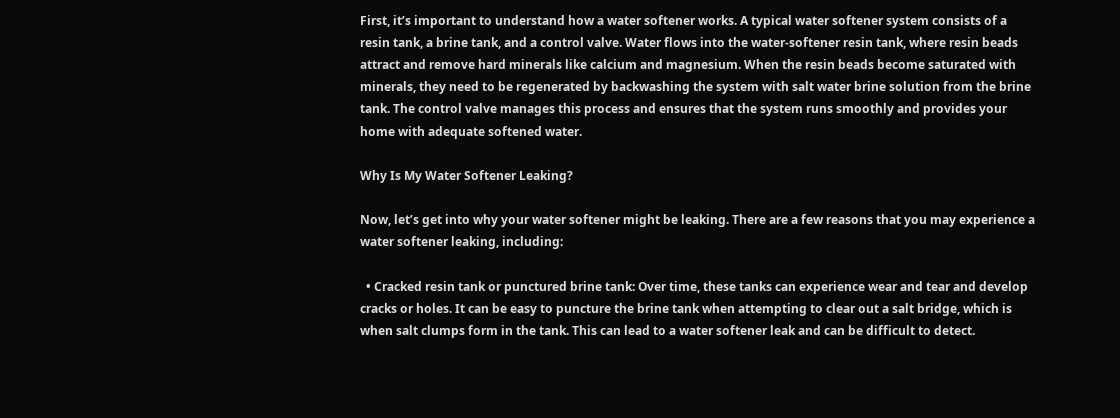First, it’s important to understand how a water softener works. A typical water softener system consists of a resin tank, a brine tank, and a control valve. Water flows into the water-softener resin tank, where resin beads attract and remove hard minerals like calcium and magnesium. When the resin beads become saturated with minerals, they need to be regenerated by backwashing the system with salt water brine solution from the brine tank. The control valve manages this process and ensures that the system runs smoothly and provides your home with adequate softened water.

Why Is My Water Softener Leaking?

Now, let’s get into why your water softener might be leaking. There are a few reasons that you may experience a water softener leaking, including:

  • Cracked resin tank or punctured brine tank: Over time, these tanks can experience wear and tear and develop cracks or holes. It can be easy to puncture the brine tank when attempting to clear out a salt bridge, which is when salt clumps form in the tank. This can lead to a water softener leak and can be difficult to detect.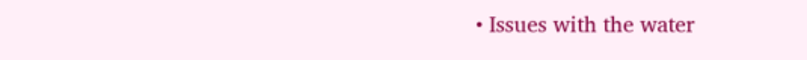• Issues with the water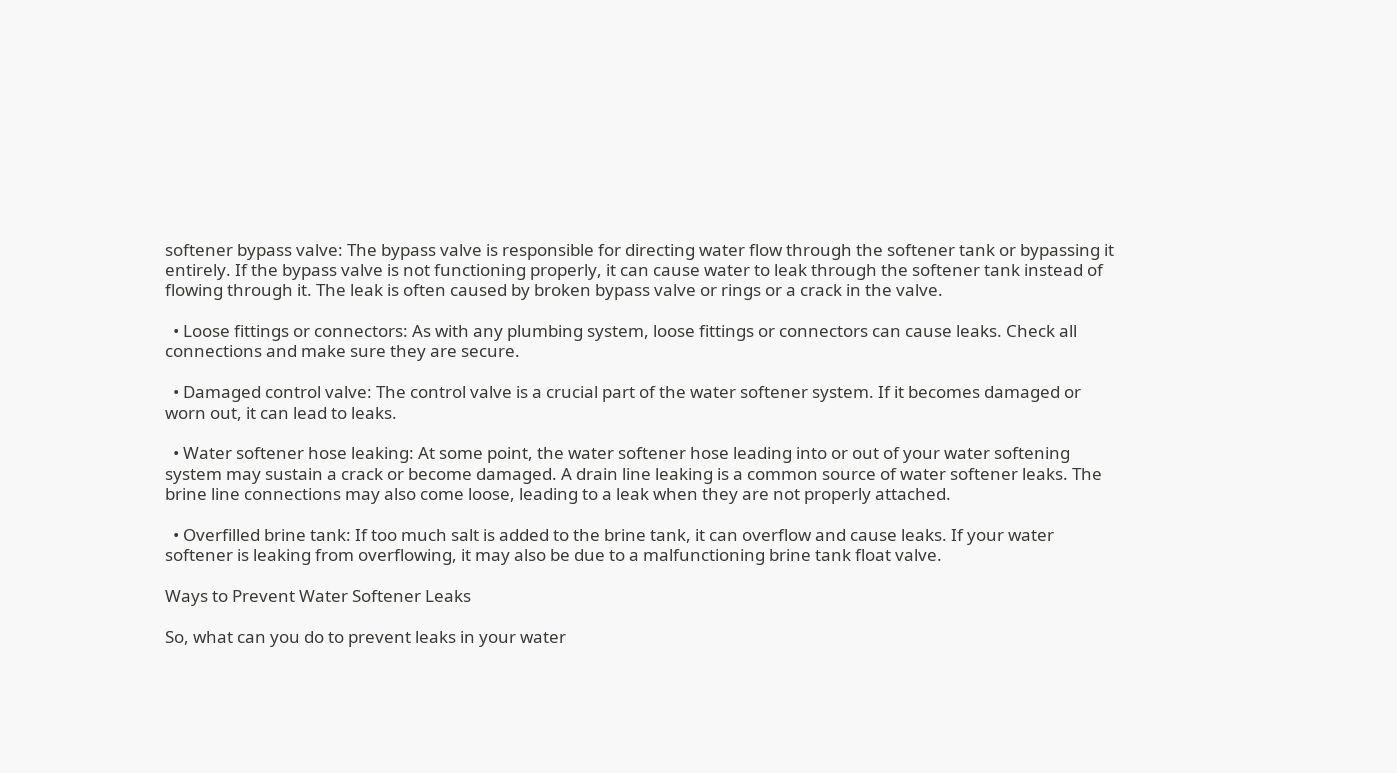softener bypass valve: The bypass valve is responsible for directing water flow through the softener tank or bypassing it entirely. If the bypass valve is not functioning properly, it can cause water to leak through the softener tank instead of flowing through it. The leak is often caused by broken bypass valve or rings or a crack in the valve.

  • Loose fittings or connectors: As with any plumbing system, loose fittings or connectors can cause leaks. Check all connections and make sure they are secure.

  • Damaged control valve: The control valve is a crucial part of the water softener system. If it becomes damaged or worn out, it can lead to leaks.

  • Water softener hose leaking: At some point, the water softener hose leading into or out of your water softening system may sustain a crack or become damaged. A drain line leaking is a common source of water softener leaks. The brine line connections may also come loose, leading to a leak when they are not properly attached.

  • Overfilled brine tank: If too much salt is added to the brine tank, it can overflow and cause leaks. If your water softener is leaking from overflowing, it may also be due to a malfunctioning brine tank float valve.

Ways to Prevent Water Softener Leaks

So, what can you do to prevent leaks in your water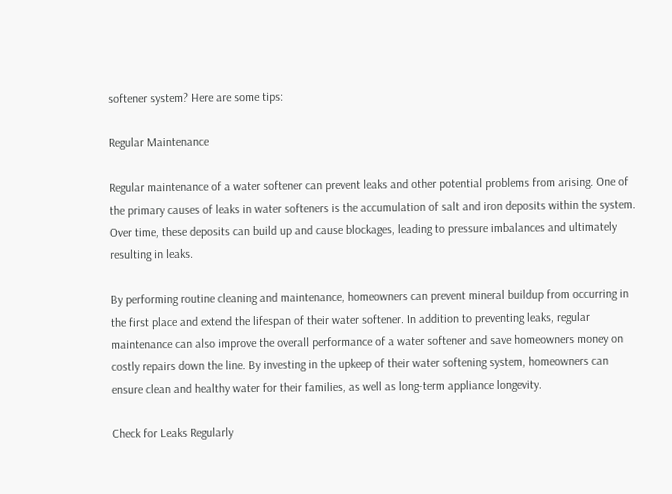softener system? Here are some tips:

Regular Maintenance

Regular maintenance of a water softener can prevent leaks and other potential problems from arising. One of the primary causes of leaks in water softeners is the accumulation of salt and iron deposits within the system. Over time, these deposits can build up and cause blockages, leading to pressure imbalances and ultimately resulting in leaks.

By performing routine cleaning and maintenance, homeowners can prevent mineral buildup from occurring in the first place and extend the lifespan of their water softener. In addition to preventing leaks, regular maintenance can also improve the overall performance of a water softener and save homeowners money on costly repairs down the line. By investing in the upkeep of their water softening system, homeowners can ensure clean and healthy water for their families, as well as long-term appliance longevity.

Check for Leaks Regularly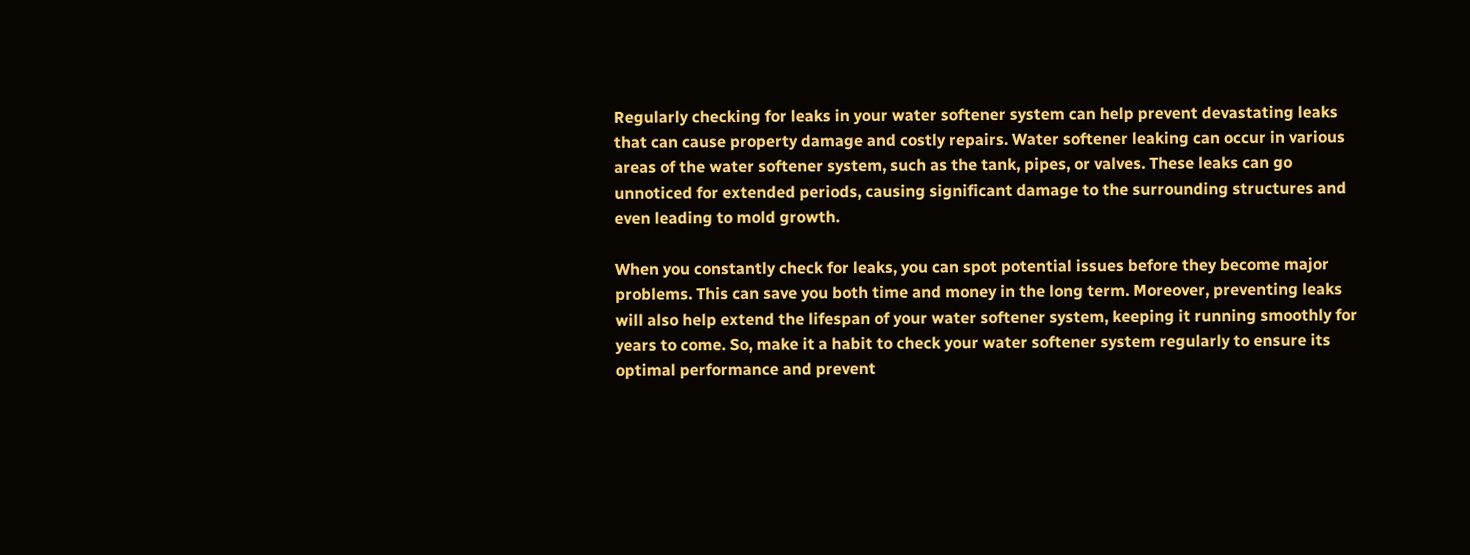Regularly checking for leaks in your water softener system can help prevent devastating leaks that can cause property damage and costly repairs. Water softener leaking can occur in various areas of the water softener system, such as the tank, pipes, or valves. These leaks can go unnoticed for extended periods, causing significant damage to the surrounding structures and even leading to mold growth.

When you constantly check for leaks, you can spot potential issues before they become major problems. This can save you both time and money in the long term. Moreover, preventing leaks will also help extend the lifespan of your water softener system, keeping it running smoothly for years to come. So, make it a habit to check your water softener system regularly to ensure its optimal performance and prevent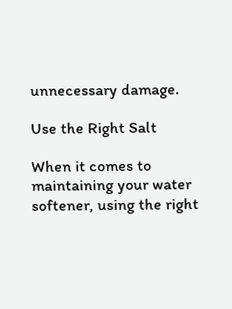unnecessary damage.

Use the Right Salt

When it comes to maintaining your water softener, using the right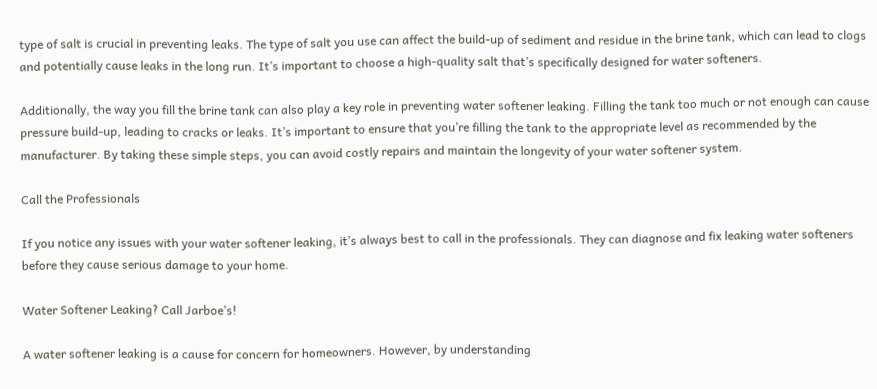type of salt is crucial in preventing leaks. The type of salt you use can affect the build-up of sediment and residue in the brine tank, which can lead to clogs and potentially cause leaks in the long run. It’s important to choose a high-quality salt that’s specifically designed for water softeners.

Additionally, the way you fill the brine tank can also play a key role in preventing water softener leaking. Filling the tank too much or not enough can cause pressure build-up, leading to cracks or leaks. It’s important to ensure that you’re filling the tank to the appropriate level as recommended by the manufacturer. By taking these simple steps, you can avoid costly repairs and maintain the longevity of your water softener system.

Call the Professionals

If you notice any issues with your water softener leaking, it’s always best to call in the professionals. They can diagnose and fix leaking water softeners before they cause serious damage to your home.

Water Softener Leaking? Call Jarboe’s!

A water softener leaking is a cause for concern for homeowners. However, by understanding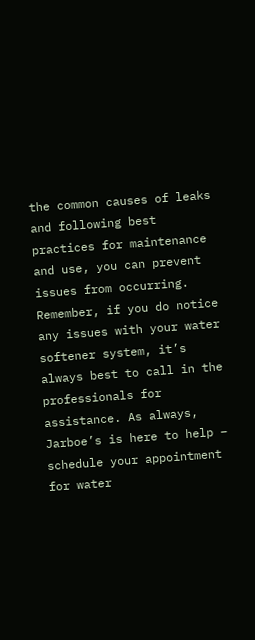the common causes of leaks and following best practices for maintenance and use, you can prevent issues from occurring. Remember, if you do notice any issues with your water softener system, it’s always best to call in the professionals for assistance. As always, Jarboe’s is here to help – schedule your appointment for water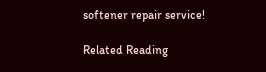softener repair service!

Related Reading